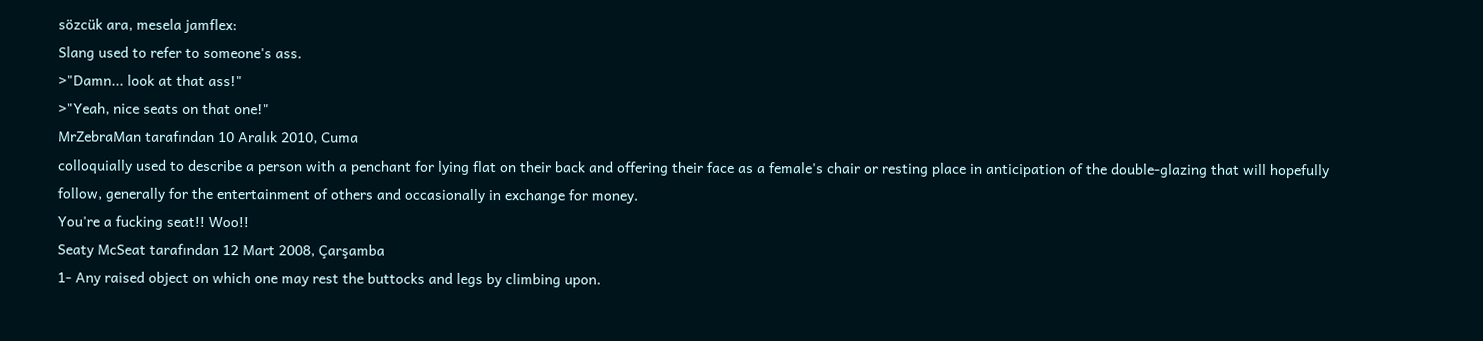sözcük ara, mesela jamflex:
Slang used to refer to someone's ass.
>"Damn... look at that ass!"
>"Yeah, nice seats on that one!"
MrZebraMan tarafından 10 Aralık 2010, Cuma
colloquially used to describe a person with a penchant for lying flat on their back and offering their face as a female's chair or resting place in anticipation of the double-glazing that will hopefully follow, generally for the entertainment of others and occasionally in exchange for money.
You're a fucking seat!! Woo!!
Seaty McSeat tarafından 12 Mart 2008, Çarşamba
1- Any raised object on which one may rest the buttocks and legs by climbing upon.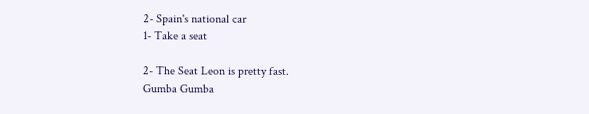2- Spain's national car
1- Take a seat

2- The Seat Leon is pretty fast.
Gumba Gumba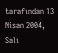tarafından 13 Nisan 2004, Salı